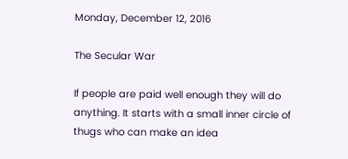Monday, December 12, 2016

The Secular War

If people are paid well enough they will do anything. It starts with a small inner circle of thugs who can make an idea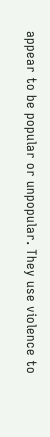appear to be popular or unpopular. They use violence to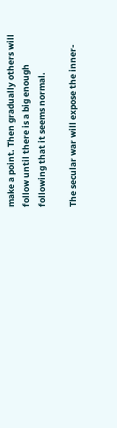make a point. Then gradually others will follow until there is a big enough following that it seems normal.

The secular war will expose the inner-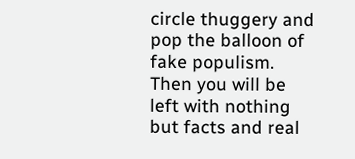circle thuggery and pop the balloon of fake populism. Then you will be left with nothing but facts and real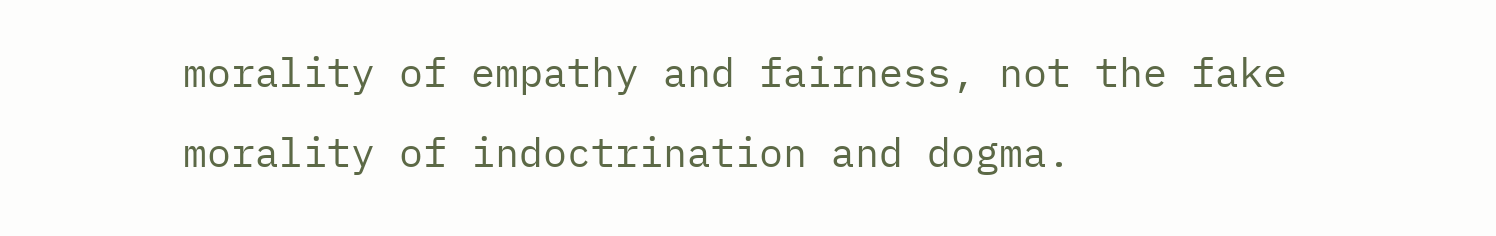morality of empathy and fairness, not the fake morality of indoctrination and dogma.